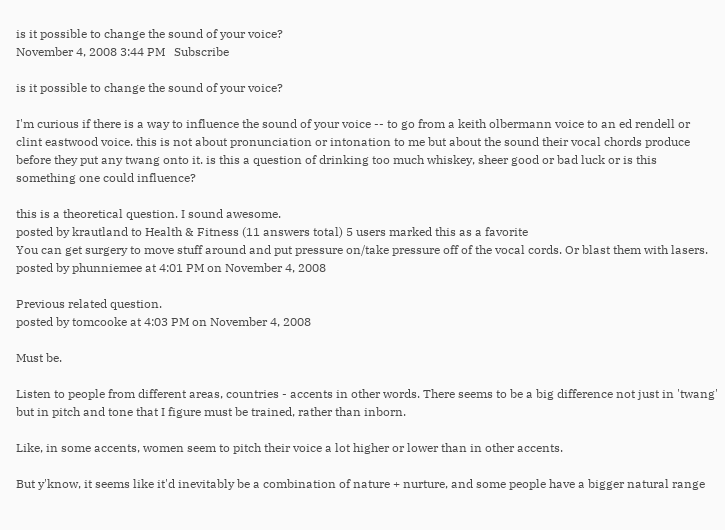is it possible to change the sound of your voice?
November 4, 2008 3:44 PM   Subscribe

is it possible to change the sound of your voice?

I'm curious if there is a way to influence the sound of your voice -- to go from a keith olbermann voice to an ed rendell or clint eastwood voice. this is not about pronunciation or intonation to me but about the sound their vocal chords produce before they put any twang onto it. is this a question of drinking too much whiskey, sheer good or bad luck or is this something one could influence?

this is a theoretical question. I sound awesome.
posted by krautland to Health & Fitness (11 answers total) 5 users marked this as a favorite
You can get surgery to move stuff around and put pressure on/take pressure off of the vocal cords. Or blast them with lasers.
posted by phunniemee at 4:01 PM on November 4, 2008

Previous related question.
posted by tomcooke at 4:03 PM on November 4, 2008

Must be.

Listen to people from different areas, countries - accents in other words. There seems to be a big difference not just in 'twang' but in pitch and tone that I figure must be trained, rather than inborn.

Like, in some accents, women seem to pitch their voice a lot higher or lower than in other accents.

But y'know, it seems like it'd inevitably be a combination of nature + nurture, and some people have a bigger natural range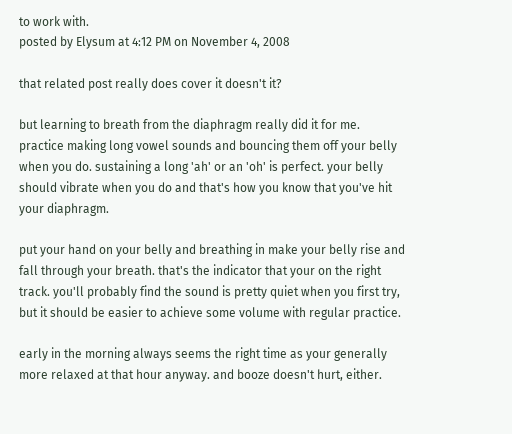to work with.
posted by Elysum at 4:12 PM on November 4, 2008

that related post really does cover it doesn't it?

but learning to breath from the diaphragm really did it for me. practice making long vowel sounds and bouncing them off your belly when you do. sustaining a long 'ah' or an 'oh' is perfect. your belly should vibrate when you do and that's how you know that you've hit your diaphragm.

put your hand on your belly and breathing in make your belly rise and fall through your breath. that's the indicator that your on the right track. you'll probably find the sound is pretty quiet when you first try, but it should be easier to achieve some volume with regular practice.

early in the morning always seems the right time as your generally more relaxed at that hour anyway. and booze doesn't hurt, either.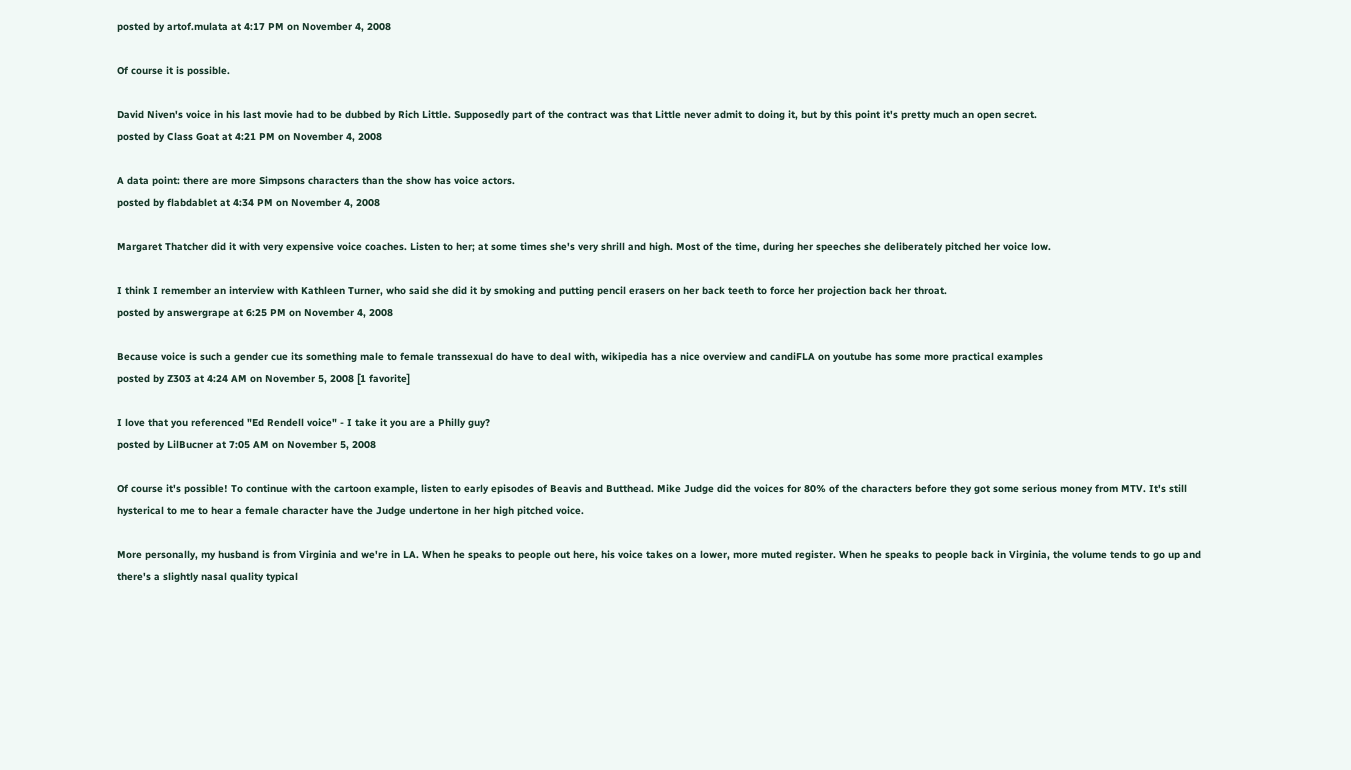posted by artof.mulata at 4:17 PM on November 4, 2008

Of course it is possible.

David Niven's voice in his last movie had to be dubbed by Rich Little. Supposedly part of the contract was that Little never admit to doing it, but by this point it's pretty much an open secret.
posted by Class Goat at 4:21 PM on November 4, 2008

A data point: there are more Simpsons characters than the show has voice actors.
posted by flabdablet at 4:34 PM on November 4, 2008

Margaret Thatcher did it with very expensive voice coaches. Listen to her; at some times she's very shrill and high. Most of the time, during her speeches she deliberately pitched her voice low.

I think I remember an interview with Kathleen Turner, who said she did it by smoking and putting pencil erasers on her back teeth to force her projection back her throat.
posted by answergrape at 6:25 PM on November 4, 2008

Because voice is such a gender cue its something male to female transsexual do have to deal with, wikipedia has a nice overview and candiFLA on youtube has some more practical examples
posted by Z303 at 4:24 AM on November 5, 2008 [1 favorite]

I love that you referenced "Ed Rendell voice" - I take it you are a Philly guy?
posted by LilBucner at 7:05 AM on November 5, 2008

Of course it's possible! To continue with the cartoon example, listen to early episodes of Beavis and Butthead. Mike Judge did the voices for 80% of the characters before they got some serious money from MTV. It's still hysterical to me to hear a female character have the Judge undertone in her high pitched voice.

More personally, my husband is from Virginia and we're in LA. When he speaks to people out here, his voice takes on a lower, more muted register. When he speaks to people back in Virginia, the volume tends to go up and there's a slightly nasal quality typical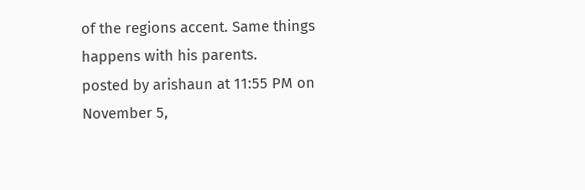of the regions accent. Same things happens with his parents.
posted by arishaun at 11:55 PM on November 5,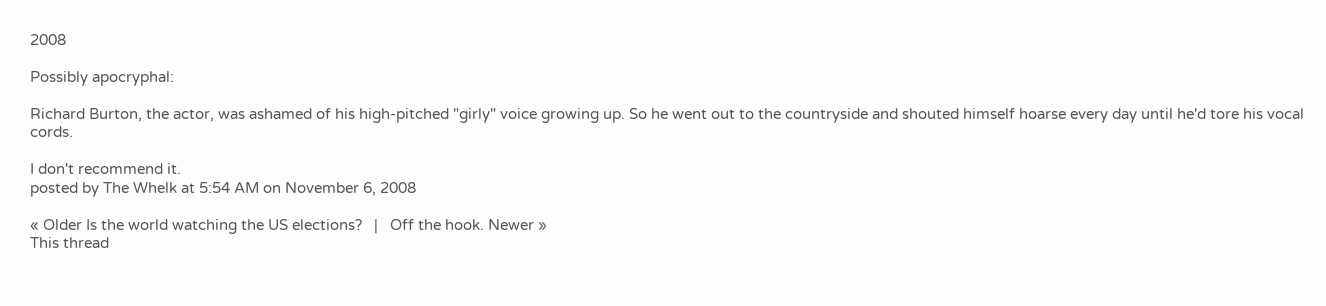2008

Possibly apocryphal:

Richard Burton, the actor, was ashamed of his high-pitched "girly" voice growing up. So he went out to the countryside and shouted himself hoarse every day until he'd tore his vocal cords.

I don't recommend it.
posted by The Whelk at 5:54 AM on November 6, 2008

« Older Is the world watching the US elections?   |   Off the hook. Newer »
This thread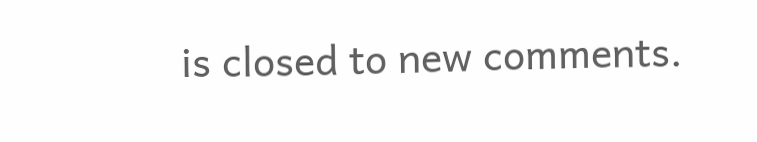is closed to new comments.